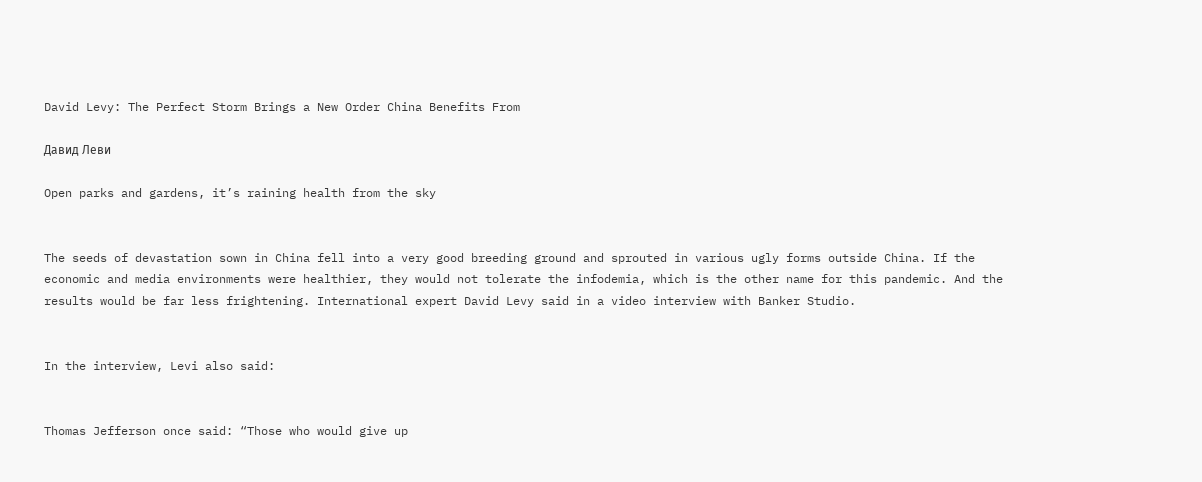David Levy: The Perfect Storm Brings a New Order China Benefits From

Давид Леви

Open parks and gardens, it’s raining health from the sky


The seeds of devastation sown in China fell into a very good breeding ground and sprouted in various ugly forms outside China. If the economic and media environments were healthier, they would not tolerate the infodemia, which is the other name for this pandemic. And the results would be far less frightening. International expert David Levy said in a video interview with Banker Studio.


In the interview, Levi also said:


Thomas Jefferson once said: “Those who would give up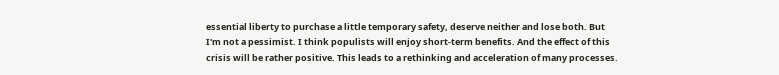essential liberty to purchase a little temporary safety, deserve neither and lose both. But I'm not a pessimist. I think populists will enjoy short-term benefits. And the effect of this crisis will be rather positive. This leads to a rethinking and acceleration of many processes.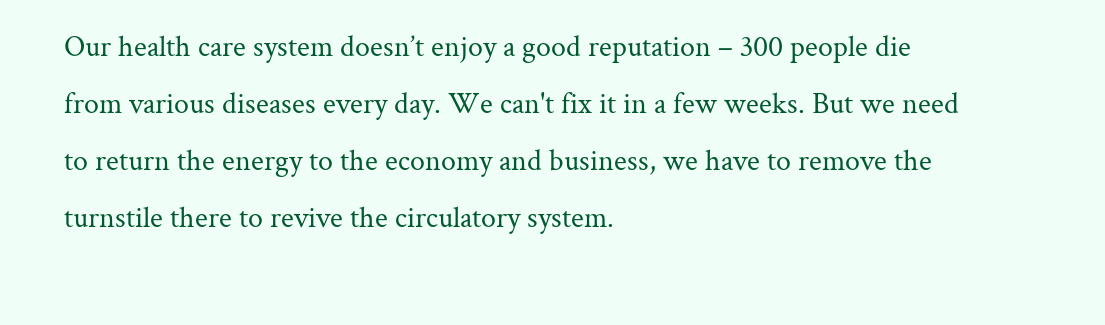Our health care system doesn’t enjoy a good reputation – 300 people die from various diseases every day. We can't fix it in a few weeks. But we need to return the energy to the economy and business, we have to remove the turnstile there to revive the circulatory system.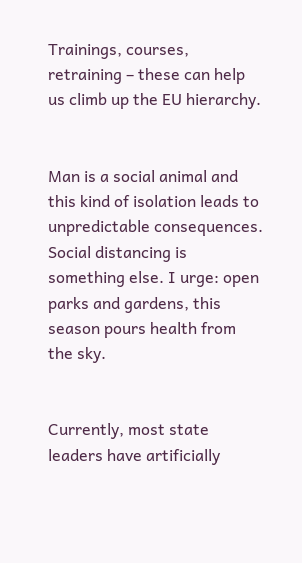Trainings, courses, retraining – these can help us climb up the EU hierarchy.


Man is a social animal and this kind of isolation leads to unpredictable consequences. Social distancing is something else. I urge: open parks and gardens, this season pours health from the sky.


Currently, most state leaders have artificially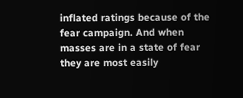inflated ratings because of the fear campaign. And when masses are in a state of fear they are most easily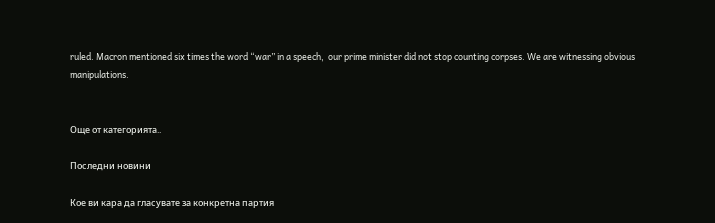ruled. Macron mentioned six times the word “war” in a speech,  our prime minister did not stop counting corpses. We are witnessing obvious manipulations.


Още от категорията..

Последни новини

Кое ви кара да гласувате за конкретна партия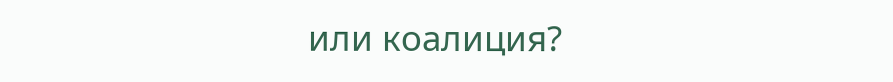или коалиция?